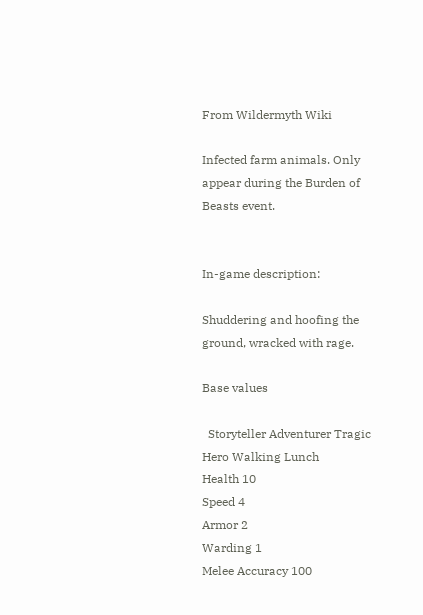From Wildermyth Wiki

Infected farm animals. Only appear during the Burden of Beasts event.


In-game description:

Shuddering and hoofing the ground, wracked with rage.

Base values

  Storyteller Adventurer Tragic Hero Walking Lunch
Health 10
Speed 4
Armor 2
Warding 1
Melee Accuracy 100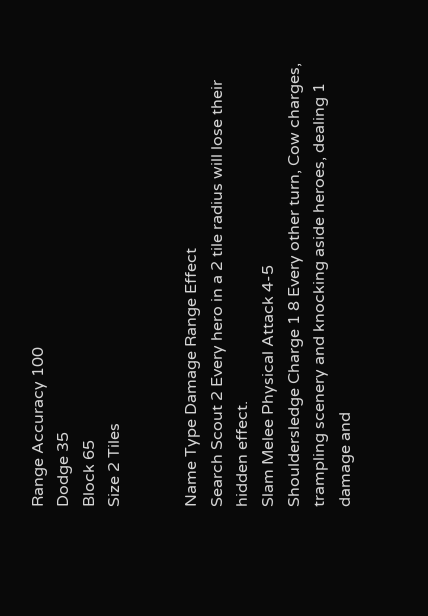Range Accuracy 100
Dodge 35
Block 65
Size 2 Tiles


Name Type Damage Range Effect
Search Scout 2 Every hero in a 2 tile radius will lose their hidden effect.
Slam Melee Physical Attack 4-5
Shouldersledge Charge 1 8 Every other turn, Cow charges, trampling scenery and knocking aside heroes, dealing 1 damage and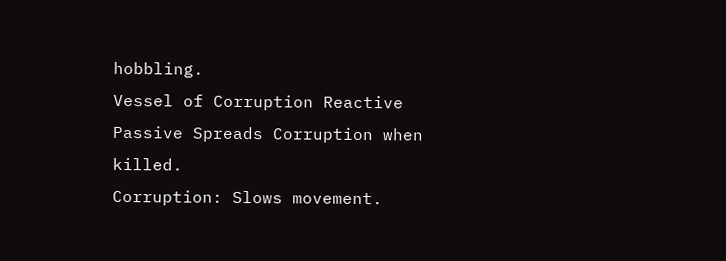hobbling.
Vessel of Corruption Reactive Passive Spreads Corruption when killed.
Corruption: Slows movement.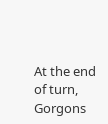At the end of turn, Gorgons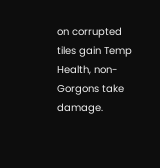on corrupted tiles gain Temp Health, non-Gorgons take damage.